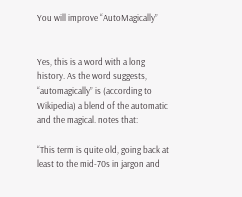You will improve “AutoMagically”


Yes, this is a word with a long history. As the word suggests, “automagically” is (according to Wikipedia) a blend of the automatic and the magical. notes that:

“This term is quite old, going back at least to the mid-70s in jargon and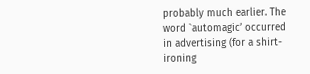probably much earlier. The word `automagic’ occurred in advertising (for a shirt-ironing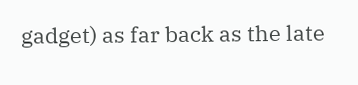gadget) as far back as the late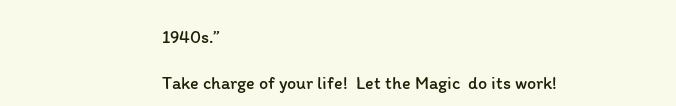1940s.”

Take charge of your life!  Let the Magic  do its work!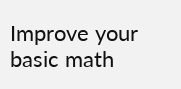Improve your basic math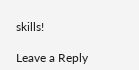skills!

Leave a Reply